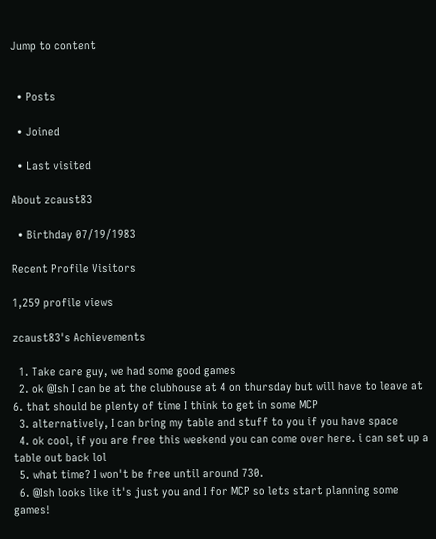Jump to content


  • Posts

  • Joined

  • Last visited

About zcaust83

  • Birthday 07/19/1983

Recent Profile Visitors

1,259 profile views

zcaust83's Achievements

  1. Take care guy, we had some good games
  2. ok @Ish I can be at the clubhouse at 4 on thursday but will have to leave at 6. that should be plenty of time I think to get in some MCP
  3. alternatively, I can bring my table and stuff to you if you have space
  4. ok cool, if you are free this weekend you can come over here. i can set up a table out back lol
  5. what time? I won't be free until around 730.
  6. @Ish looks like it's just you and I for MCP so lets start planning some games!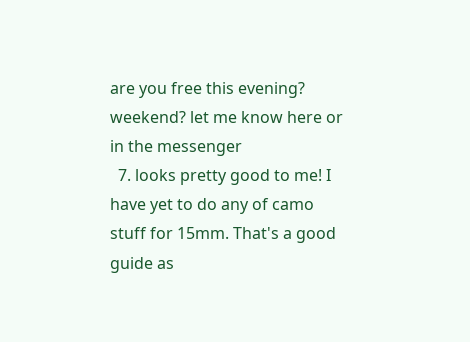are you free this evening? weekend? let me know here or in the messenger
  7. looks pretty good to me! I have yet to do any of camo stuff for 15mm. That's a good guide as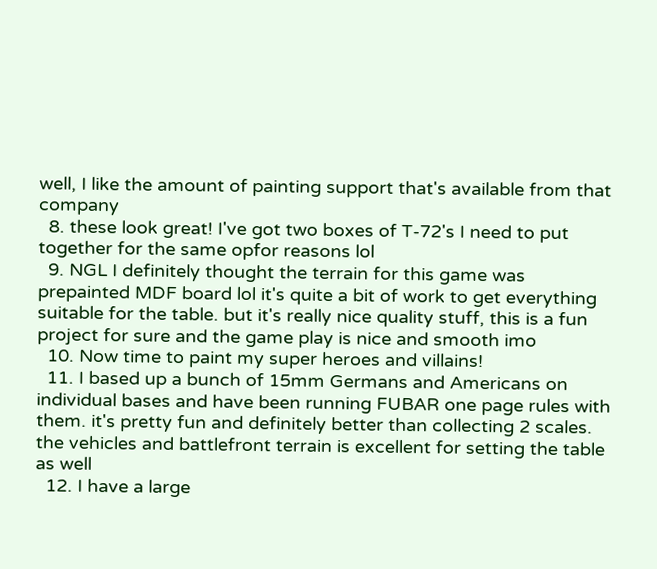well, I like the amount of painting support that's available from that company
  8. these look great! I've got two boxes of T-72's I need to put together for the same opfor reasons lol
  9. NGL I definitely thought the terrain for this game was prepainted MDF board lol it's quite a bit of work to get everything suitable for the table. but it's really nice quality stuff, this is a fun project for sure and the game play is nice and smooth imo
  10. Now time to paint my super heroes and villains!
  11. I based up a bunch of 15mm Germans and Americans on individual bases and have been running FUBAR one page rules with them. it's pretty fun and definitely better than collecting 2 scales. the vehicles and battlefront terrain is excellent for setting the table as well
  12. I have a large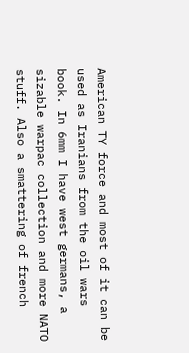American TY force and most of it can be used as Iranians from the oil wars book. In 6mm I have west germans, a sizable warpac collection and more NATO stuff. Also a smattering of french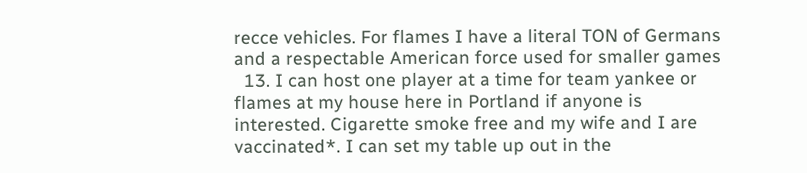recce vehicles. For flames I have a literal TON of Germans and a respectable American force used for smaller games
  13. I can host one player at a time for team yankee or flames at my house here in Portland if anyone is interested. Cigarette smoke free and my wife and I are vaccinated*. I can set my table up out in the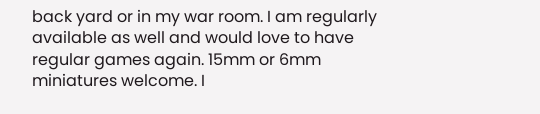back yard or in my war room. I am regularly available as well and would love to have regular games again. 15mm or 6mm miniatures welcome. I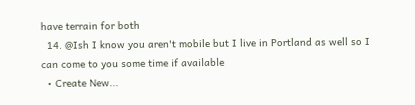have terrain for both
  14. @Ish I know you aren't mobile but I live in Portland as well so I can come to you some time if available
  • Create New...